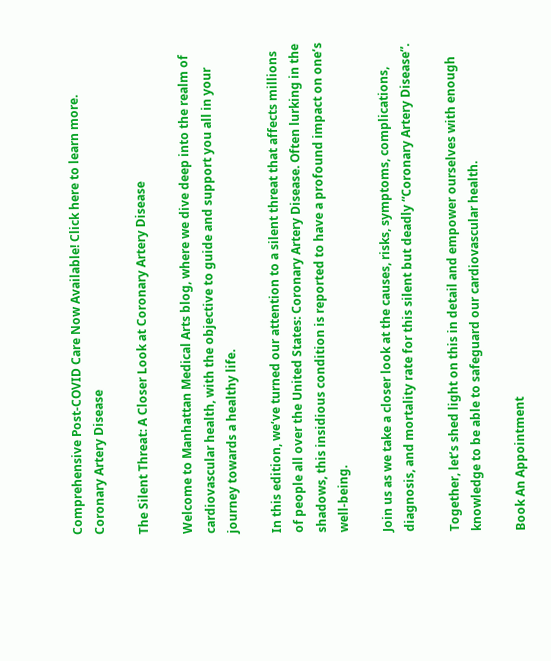Comprehensive Post-COVID Care Now Available! Click here to learn more.
Coronary Artery Disease

The Silent Threat: A Closer Look at Coronary Artery Disease

Welcome to Manhattan Medical Arts blog, where we dive deep into the realm of cardiovascular health, with the objective to guide and support you all in your journey towards a healthy life.

In this edition, we‘ve turned our attention to a silent threat that affects millions of people all over the United States: Coronary Artery Disease. Often lurking in the shadows, this insidious condition is reported to have a profound impact on one’s well-being.

Join us as we take a closer look at the causes, risks, symptoms, complications, diagnosis, and mortality rate for this silent but deadly “Coronary Artery Disease”.

Together, let’s shed light on this in detail and empower ourselves with enough knowledge to be able to safeguard our cardiovascular health.

Book An Appointment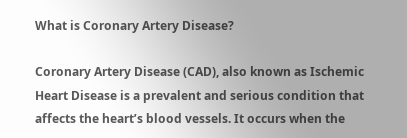What is Coronary Artery Disease?

Coronary Artery Disease (CAD), also known as Ischemic Heart Disease is a prevalent and serious condition that affects the heart’s blood vessels. It occurs when the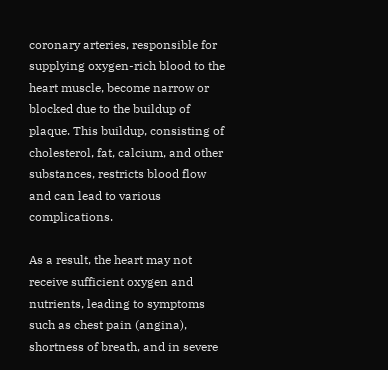coronary arteries, responsible for supplying oxygen-rich blood to the heart muscle, become narrow or blocked due to the buildup of plaque. This buildup, consisting of cholesterol, fat, calcium, and other substances, restricts blood flow and can lead to various complications.

As a result, the heart may not receive sufficient oxygen and nutrients, leading to symptoms such as chest pain (angina), shortness of breath, and in severe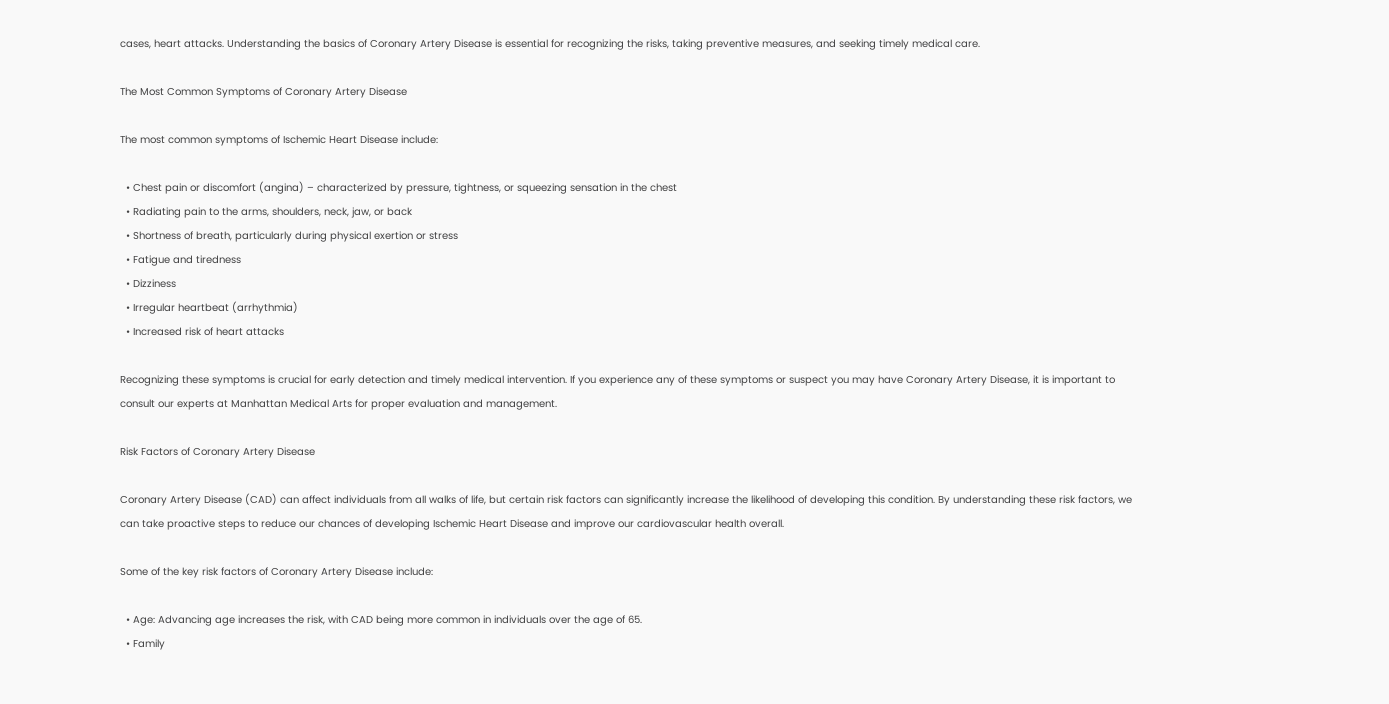cases, heart attacks. Understanding the basics of Coronary Artery Disease is essential for recognizing the risks, taking preventive measures, and seeking timely medical care.

The Most Common Symptoms of Coronary Artery Disease

The most common symptoms of Ischemic Heart Disease include:

  • Chest pain or discomfort (angina) – characterized by pressure, tightness, or squeezing sensation in the chest
  • Radiating pain to the arms, shoulders, neck, jaw, or back
  • Shortness of breath, particularly during physical exertion or stress
  • Fatigue and tiredness
  • Dizziness
  • Irregular heartbeat (arrhythmia)
  • Increased risk of heart attacks

Recognizing these symptoms is crucial for early detection and timely medical intervention. If you experience any of these symptoms or suspect you may have Coronary Artery Disease, it is important to consult our experts at Manhattan Medical Arts for proper evaluation and management.

Risk Factors of Coronary Artery Disease

Coronary Artery Disease (CAD) can affect individuals from all walks of life, but certain risk factors can significantly increase the likelihood of developing this condition. By understanding these risk factors, we can take proactive steps to reduce our chances of developing Ischemic Heart Disease and improve our cardiovascular health overall.

Some of the key risk factors of Coronary Artery Disease include:

  • Age: Advancing age increases the risk, with CAD being more common in individuals over the age of 65.
  • Family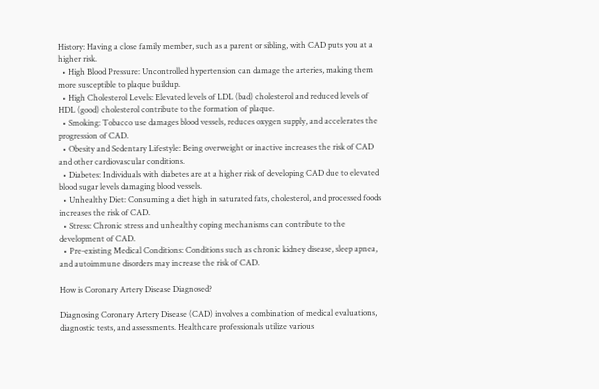History: Having a close family member, such as a parent or sibling, with CAD puts you at a higher risk.
  • High Blood Pressure: Uncontrolled hypertension can damage the arteries, making them more susceptible to plaque buildup.
  • High Cholesterol Levels: Elevated levels of LDL (bad) cholesterol and reduced levels of HDL (good) cholesterol contribute to the formation of plaque.
  • Smoking: Tobacco use damages blood vessels, reduces oxygen supply, and accelerates the progression of CAD.
  • Obesity and Sedentary Lifestyle: Being overweight or inactive increases the risk of CAD and other cardiovascular conditions.
  • Diabetes: Individuals with diabetes are at a higher risk of developing CAD due to elevated blood sugar levels damaging blood vessels.
  • Unhealthy Diet: Consuming a diet high in saturated fats, cholesterol, and processed foods increases the risk of CAD.
  • Stress: Chronic stress and unhealthy coping mechanisms can contribute to the development of CAD.
  • Pre-existing Medical Conditions: Conditions such as chronic kidney disease, sleep apnea, and autoimmune disorders may increase the risk of CAD.

How is Coronary Artery Disease Diagnosed?

Diagnosing Coronary Artery Disease (CAD) involves a combination of medical evaluations, diagnostic tests, and assessments. Healthcare professionals utilize various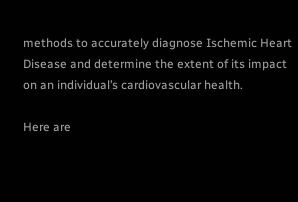methods to accurately diagnose Ischemic Heart Disease and determine the extent of its impact on an individual’s cardiovascular health.

Here are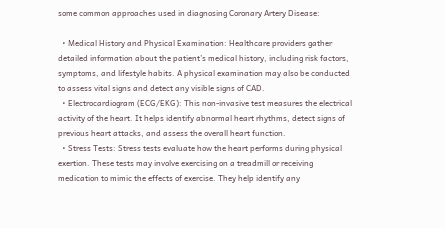some common approaches used in diagnosing Coronary Artery Disease:

  • Medical History and Physical Examination: Healthcare providers gather detailed information about the patient’s medical history, including risk factors, symptoms, and lifestyle habits. A physical examination may also be conducted to assess vital signs and detect any visible signs of CAD.
  • Electrocardiogram (ECG/EKG): This non-invasive test measures the electrical activity of the heart. It helps identify abnormal heart rhythms, detect signs of previous heart attacks, and assess the overall heart function.
  • Stress Tests: Stress tests evaluate how the heart performs during physical exertion. These tests may involve exercising on a treadmill or receiving medication to mimic the effects of exercise. They help identify any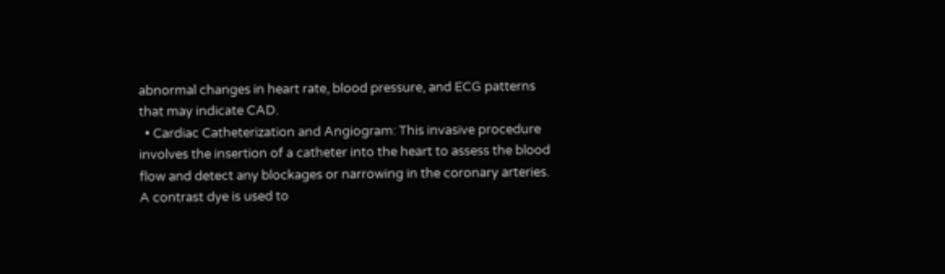abnormal changes in heart rate, blood pressure, and ECG patterns that may indicate CAD.
  • Cardiac Catheterization and Angiogram: This invasive procedure involves the insertion of a catheter into the heart to assess the blood flow and detect any blockages or narrowing in the coronary arteries. A contrast dye is used to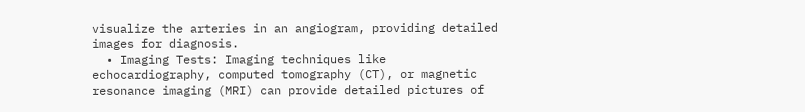visualize the arteries in an angiogram, providing detailed images for diagnosis.
  • Imaging Tests: Imaging techniques like echocardiography, computed tomography (CT), or magnetic resonance imaging (MRI) can provide detailed pictures of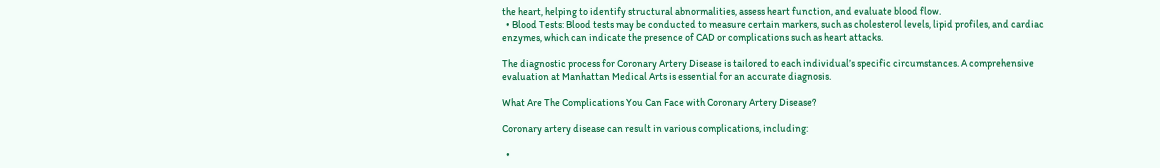the heart, helping to identify structural abnormalities, assess heart function, and evaluate blood flow.
  • Blood Tests: Blood tests may be conducted to measure certain markers, such as cholesterol levels, lipid profiles, and cardiac enzymes, which can indicate the presence of CAD or complications such as heart attacks.

The diagnostic process for Coronary Artery Disease is tailored to each individual’s specific circumstances. A comprehensive evaluation at Manhattan Medical Arts is essential for an accurate diagnosis.

What Are The Complications You Can Face with Coronary Artery Disease?

Coronary artery disease can result in various complications, including:

  •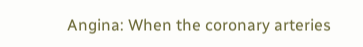Angina: When the coronary arteries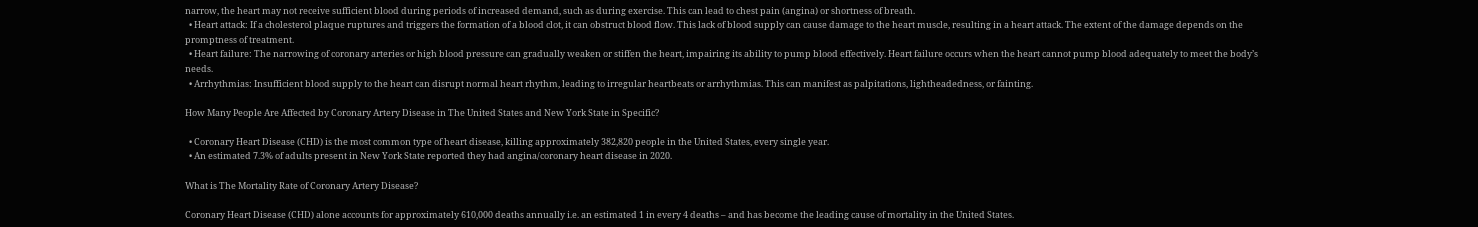narrow, the heart may not receive sufficient blood during periods of increased demand, such as during exercise. This can lead to chest pain (angina) or shortness of breath.
  • Heart attack: If a cholesterol plaque ruptures and triggers the formation of a blood clot, it can obstruct blood flow. This lack of blood supply can cause damage to the heart muscle, resulting in a heart attack. The extent of the damage depends on the promptness of treatment.
  • Heart failure: The narrowing of coronary arteries or high blood pressure can gradually weaken or stiffen the heart, impairing its ability to pump blood effectively. Heart failure occurs when the heart cannot pump blood adequately to meet the body’s needs.
  • Arrhythmias: Insufficient blood supply to the heart can disrupt normal heart rhythm, leading to irregular heartbeats or arrhythmias. This can manifest as palpitations, lightheadedness, or fainting.

How Many People Are Affected by Coronary Artery Disease in The United States and New York State in Specific?

  • Coronary Heart Disease (CHD) is the most common type of heart disease, killing approximately 382,820 people in the United States, every single year.
  • An estimated 7.3% of adults present in New York State reported they had angina/coronary heart disease in 2020.

What is The Mortality Rate of Coronary Artery Disease?

Coronary Heart Disease (CHD) alone accounts for approximately 610,000 deaths annually i.e. an estimated 1 in every 4 deaths – and has become the leading cause of mortality in the United States.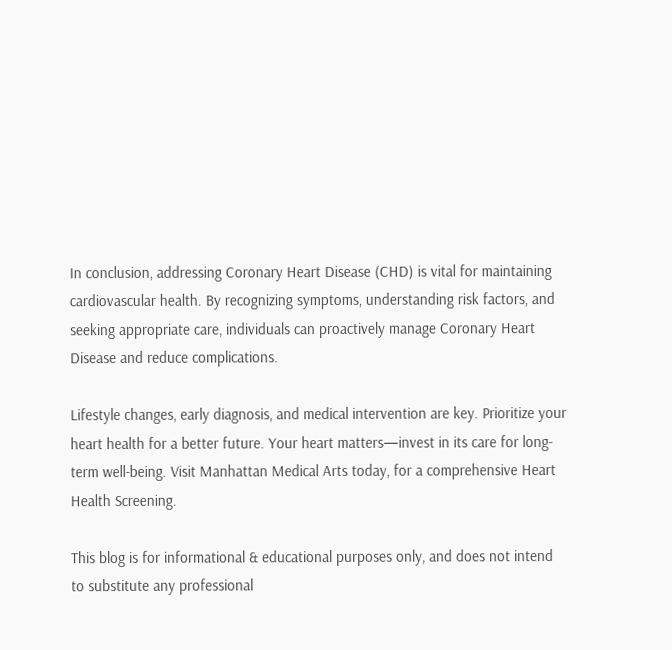In conclusion, addressing Coronary Heart Disease (CHD) is vital for maintaining cardiovascular health. By recognizing symptoms, understanding risk factors, and seeking appropriate care, individuals can proactively manage Coronary Heart Disease and reduce complications.

Lifestyle changes, early diagnosis, and medical intervention are key. Prioritize your heart health for a better future. Your heart matters—invest in its care for long-term well-being. Visit Manhattan Medical Arts today, for a comprehensive Heart Health Screening.

This blog is for informational & educational purposes only, and does not intend to substitute any professional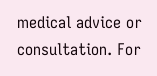medical advice or consultation. For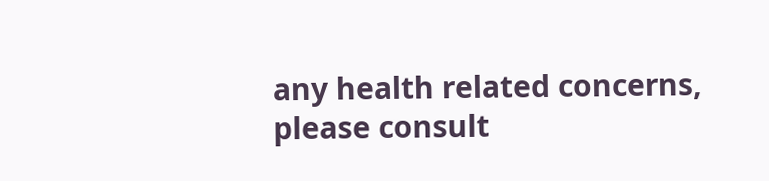any health related concerns, please consult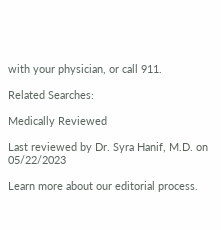with your physician, or call 911.

Related Searches:

Medically Reviewed

Last reviewed by Dr. Syra Hanif, M.D. on 05/22/2023

Learn more about our editorial process.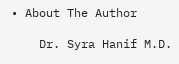• About The Author

    Dr. Syra Hanif M.D.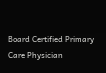Board Certified Primary Care Physician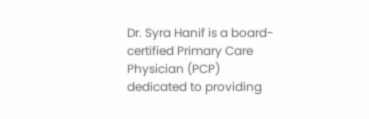Dr. Syra Hanif is a board-certified Primary Care Physician (PCP) dedicated to providing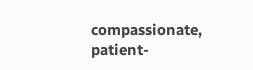compassionate, patient-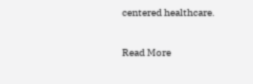centered healthcare.

Read More